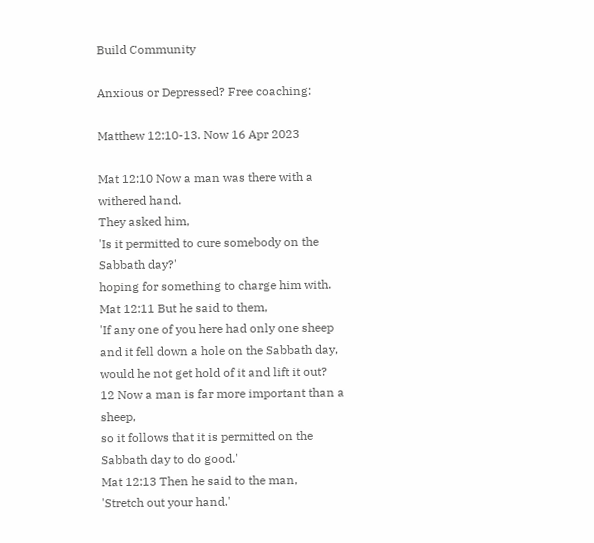Build Community

Anxious or Depressed? Free coaching:

Matthew 12:10-13. Now 16 Apr 2023

Mat 12:10 Now a man was there with a withered hand.
They asked him,
'Is it permitted to cure somebody on the Sabbath day?'
hoping for something to charge him with.
Mat 12:11 But he said to them,
'If any one of you here had only one sheep
and it fell down a hole on the Sabbath day,
would he not get hold of it and lift it out?
12 Now a man is far more important than a sheep,
so it follows that it is permitted on the Sabbath day to do good.'
Mat 12:13 Then he said to the man,
'Stretch out your hand.'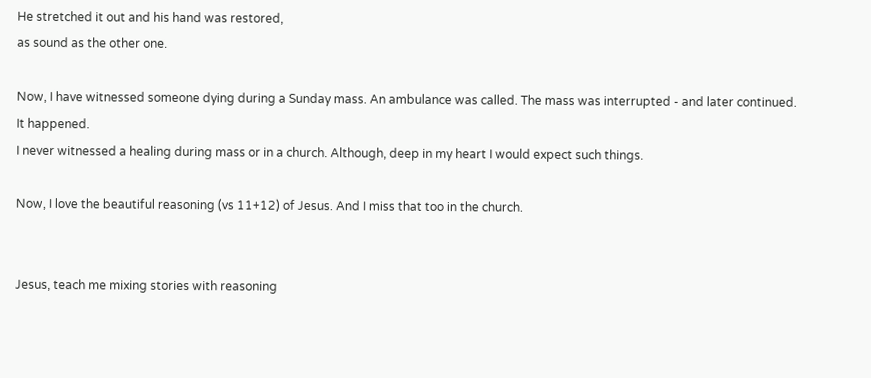He stretched it out and his hand was restored,
as sound as the other one.

Now, I have witnessed someone dying during a Sunday mass. An ambulance was called. The mass was interrupted - and later continued. It happened.
I never witnessed a healing during mass or in a church. Although, deep in my heart I would expect such things.

Now, I love the beautiful reasoning (vs 11+12) of Jesus. And I miss that too in the church.


Jesus, teach me mixing stories with reasoning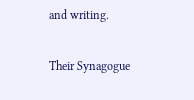and writing.

Their Synagogue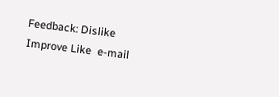Feedback: Dislike Improve Like  e-mail